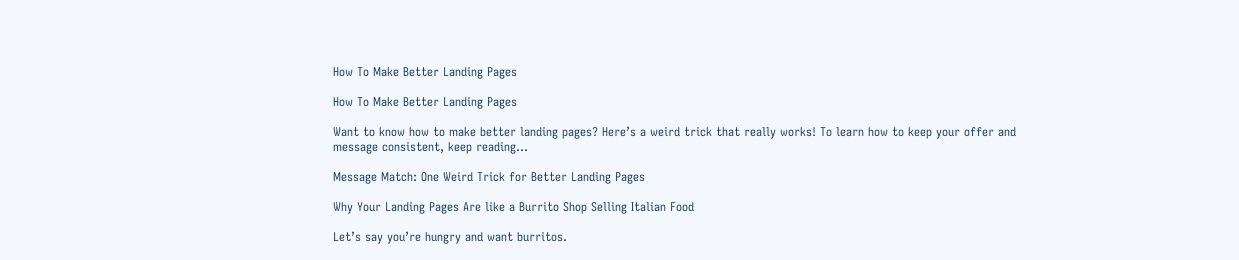How To Make Better Landing Pages

How To Make Better Landing Pages

Want to know how to make better landing pages? Here’s a weird trick that really works! To learn how to keep your offer and message consistent, keep reading…

Message Match: One Weird Trick for Better Landing Pages

Why Your Landing Pages Are like a Burrito Shop Selling Italian Food

Let’s say you’re hungry and want burritos.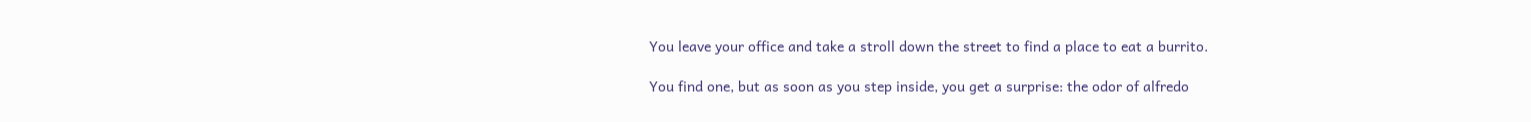You leave your office and take a stroll down the street to find a place to eat a burrito.

You find one, but as soon as you step inside, you get a surprise: the odor of alfredo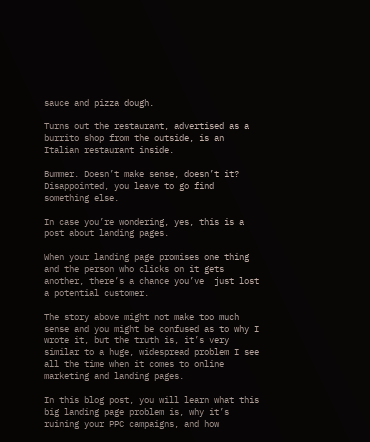sauce and pizza dough.

Turns out the restaurant, advertised as a burrito shop from the outside, is an Italian restaurant inside.

Bummer. Doesn’t make sense, doesn’t it? Disappointed, you leave to go find something else.

In case you’re wondering, yes, this is a post about landing pages.

When your landing page promises one thing and the person who clicks on it gets another, there’s a chance you’ve  just lost a potential customer.

The story above might not make too much sense and you might be confused as to why I wrote it, but the truth is, it’s very similar to a huge, widespread problem I see all the time when it comes to online marketing and landing pages.

In this blog post, you will learn what this big landing page problem is, why it’s ruining your PPC campaigns, and how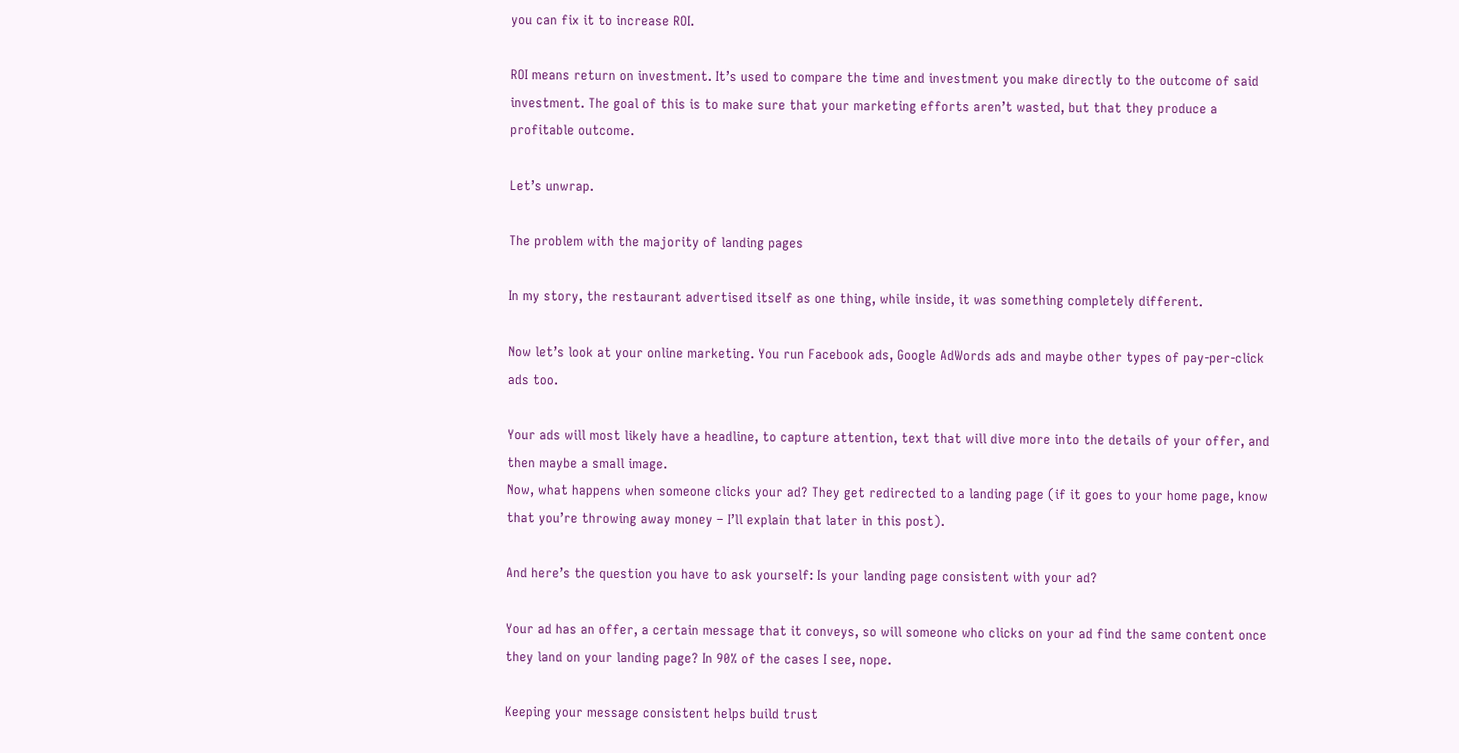you can fix it to increase ROI.

ROI means return on investment. It’s used to compare the time and investment you make directly to the outcome of said investment. The goal of this is to make sure that your marketing efforts aren’t wasted, but that they produce a profitable outcome.

Let’s unwrap.

The problem with the majority of landing pages

In my story, the restaurant advertised itself as one thing, while inside, it was something completely different.

Now let’s look at your online marketing. You run Facebook ads, Google AdWords ads and maybe other types of pay-per-click ads too.

Your ads will most likely have a headline, to capture attention, text that will dive more into the details of your offer, and then maybe a small image.
Now, what happens when someone clicks your ad? They get redirected to a landing page (if it goes to your home page, know that you’re throwing away money – I’ll explain that later in this post).

And here’s the question you have to ask yourself: Is your landing page consistent with your ad?

Your ad has an offer, a certain message that it conveys, so will someone who clicks on your ad find the same content once they land on your landing page? In 90% of the cases I see, nope.

Keeping your message consistent helps build trust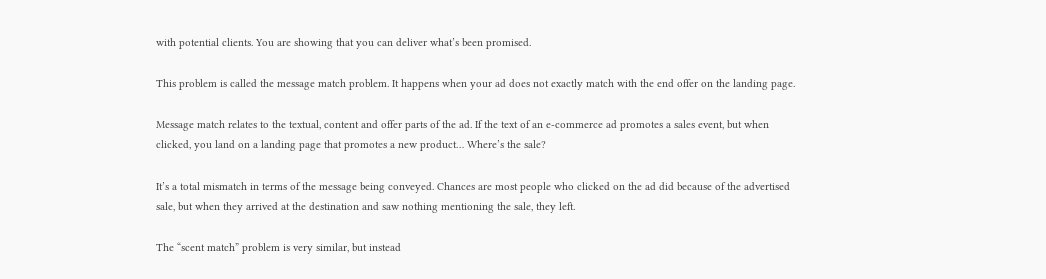with potential clients. You are showing that you can deliver what’s been promised.

This problem is called the message match problem. It happens when your ad does not exactly match with the end offer on the landing page.

Message match relates to the textual, content and offer parts of the ad. If the text of an e-commerce ad promotes a sales event, but when clicked, you land on a landing page that promotes a new product… Where’s the sale?

It’s a total mismatch in terms of the message being conveyed. Chances are most people who clicked on the ad did because of the advertised sale, but when they arrived at the destination and saw nothing mentioning the sale, they left.

The “scent match” problem is very similar, but instead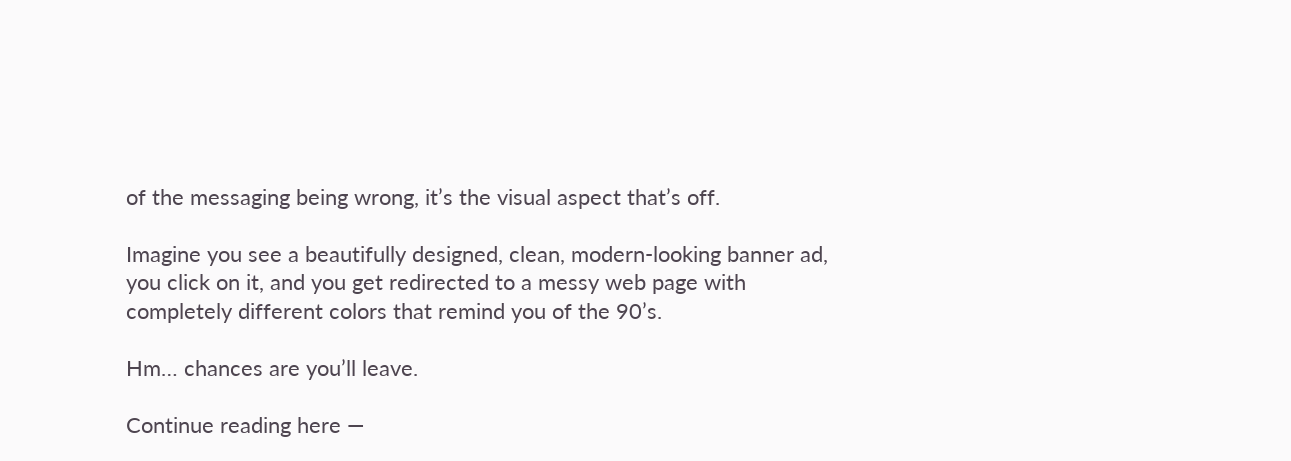of the messaging being wrong, it’s the visual aspect that’s off.

Imagine you see a beautifully designed, clean, modern-looking banner ad, you click on it, and you get redirected to a messy web page with completely different colors that remind you of the 90’s.

Hm… chances are you’ll leave.

Continue reading here —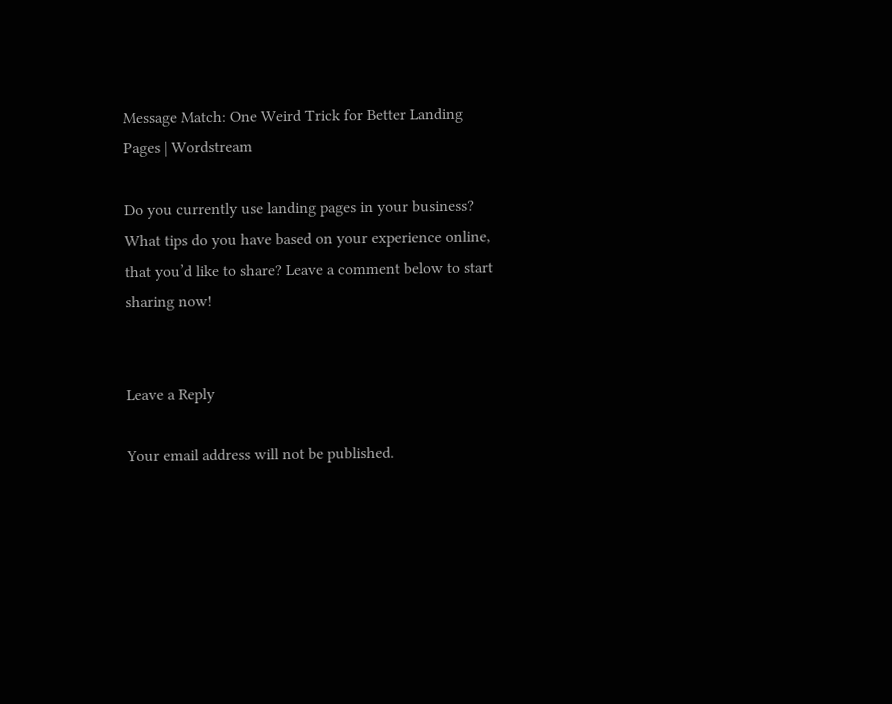Message Match: One Weird Trick for Better Landing Pages | Wordstream

Do you currently use landing pages in your business? What tips do you have based on your experience online, that you’d like to share? Leave a comment below to start sharing now!


Leave a Reply

Your email address will not be published.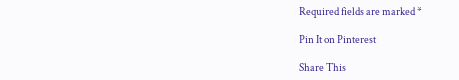Required fields are marked *

Pin It on Pinterest

Share This